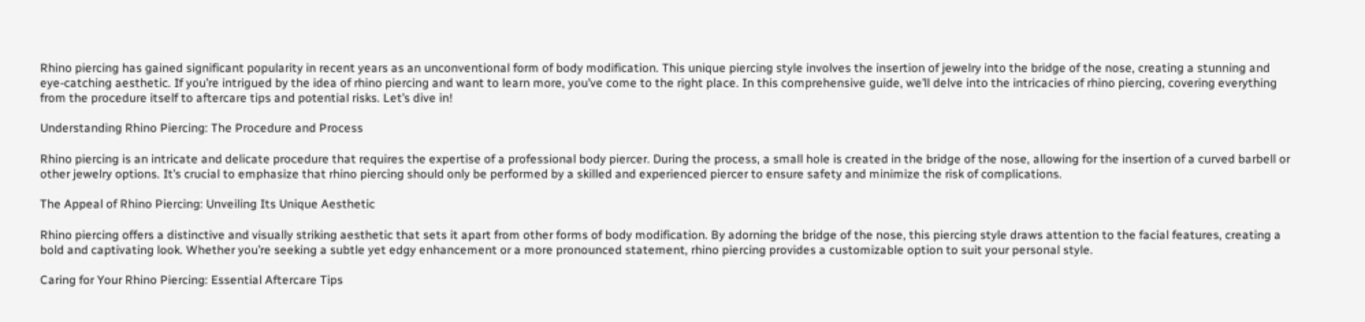Rhino piercing has gained significant popularity in recent years as an unconventional form of body modification. This unique piercing style involves the insertion of jewelry into the bridge of the nose, creating a stunning and eye-catching aesthetic. If you’re intrigued by the idea of rhino piercing and want to learn more, you’ve come to the right place. In this comprehensive guide, we’ll delve into the intricacies of rhino piercing, covering everything from the procedure itself to aftercare tips and potential risks. Let’s dive in!

Understanding Rhino Piercing: The Procedure and Process

Rhino piercing is an intricate and delicate procedure that requires the expertise of a professional body piercer. During the process, a small hole is created in the bridge of the nose, allowing for the insertion of a curved barbell or other jewelry options. It’s crucial to emphasize that rhino piercing should only be performed by a skilled and experienced piercer to ensure safety and minimize the risk of complications.

The Appeal of Rhino Piercing: Unveiling Its Unique Aesthetic

Rhino piercing offers a distinctive and visually striking aesthetic that sets it apart from other forms of body modification. By adorning the bridge of the nose, this piercing style draws attention to the facial features, creating a bold and captivating look. Whether you’re seeking a subtle yet edgy enhancement or a more pronounced statement, rhino piercing provides a customizable option to suit your personal style.

Caring for Your Rhino Piercing: Essential Aftercare Tips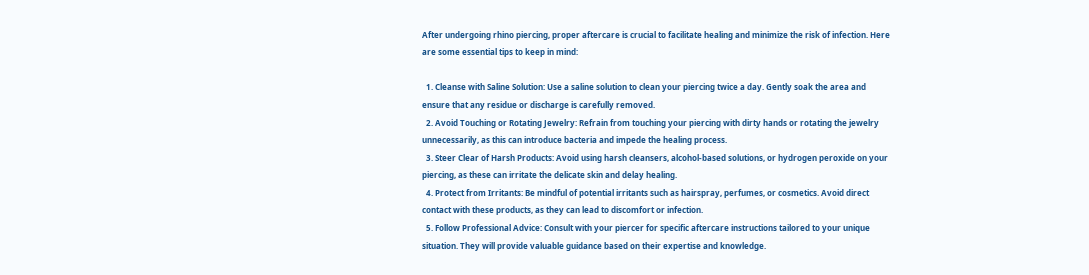After undergoing rhino piercing, proper aftercare is crucial to facilitate healing and minimize the risk of infection. Here are some essential tips to keep in mind:

  1. Cleanse with Saline Solution: Use a saline solution to clean your piercing twice a day. Gently soak the area and ensure that any residue or discharge is carefully removed.
  2. Avoid Touching or Rotating Jewelry: Refrain from touching your piercing with dirty hands or rotating the jewelry unnecessarily, as this can introduce bacteria and impede the healing process.
  3. Steer Clear of Harsh Products: Avoid using harsh cleansers, alcohol-based solutions, or hydrogen peroxide on your piercing, as these can irritate the delicate skin and delay healing.
  4. Protect from Irritants: Be mindful of potential irritants such as hairspray, perfumes, or cosmetics. Avoid direct contact with these products, as they can lead to discomfort or infection.
  5. Follow Professional Advice: Consult with your piercer for specific aftercare instructions tailored to your unique situation. They will provide valuable guidance based on their expertise and knowledge.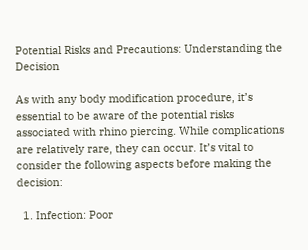Potential Risks and Precautions: Understanding the Decision

As with any body modification procedure, it’s essential to be aware of the potential risks associated with rhino piercing. While complications are relatively rare, they can occur. It’s vital to consider the following aspects before making the decision:

  1. Infection: Poor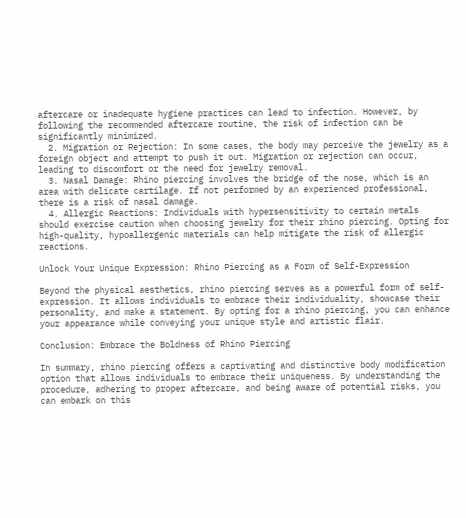aftercare or inadequate hygiene practices can lead to infection. However, by following the recommended aftercare routine, the risk of infection can be significantly minimized.
  2. Migration or Rejection: In some cases, the body may perceive the jewelry as a foreign object and attempt to push it out. Migration or rejection can occur, leading to discomfort or the need for jewelry removal.
  3. Nasal Damage: Rhino piercing involves the bridge of the nose, which is an area with delicate cartilage. If not performed by an experienced professional, there is a risk of nasal damage.
  4. Allergic Reactions: Individuals with hypersensitivity to certain metals should exercise caution when choosing jewelry for their rhino piercing. Opting for high-quality, hypoallergenic materials can help mitigate the risk of allergic reactions.

Unlock Your Unique Expression: Rhino Piercing as a Form of Self-Expression

Beyond the physical aesthetics, rhino piercing serves as a powerful form of self-expression. It allows individuals to embrace their individuality, showcase their personality, and make a statement. By opting for a rhino piercing, you can enhance your appearance while conveying your unique style and artistic flair.

Conclusion: Embrace the Boldness of Rhino Piercing

In summary, rhino piercing offers a captivating and distinctive body modification option that allows individuals to embrace their uniqueness. By understanding the procedure, adhering to proper aftercare, and being aware of potential risks, you can embark on this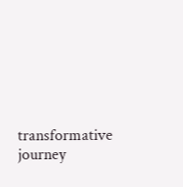transformative journey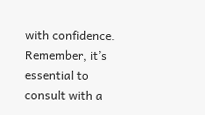with confidence. Remember, it’s essential to consult with a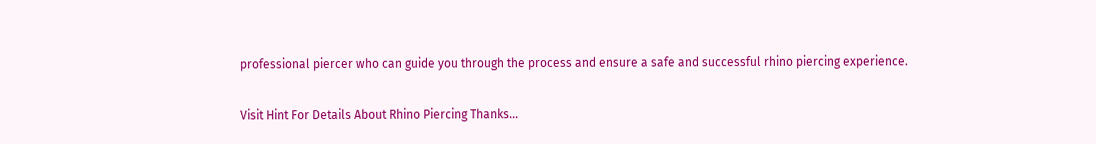professional piercer who can guide you through the process and ensure a safe and successful rhino piercing experience.

Visit Hint For Details About Rhino Piercing Thanks…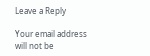Leave a Reply

Your email address will not be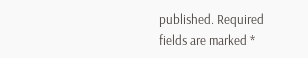published. Required fields are marked *